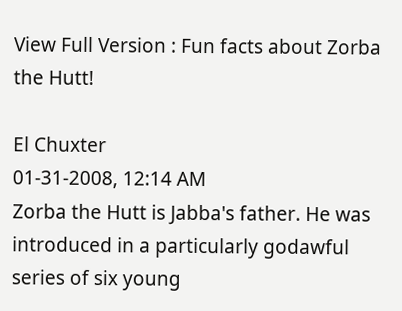View Full Version : Fun facts about Zorba the Hutt!

El Chuxter
01-31-2008, 12:14 AM
Zorba the Hutt is Jabba's father. He was introduced in a particularly godawful series of six young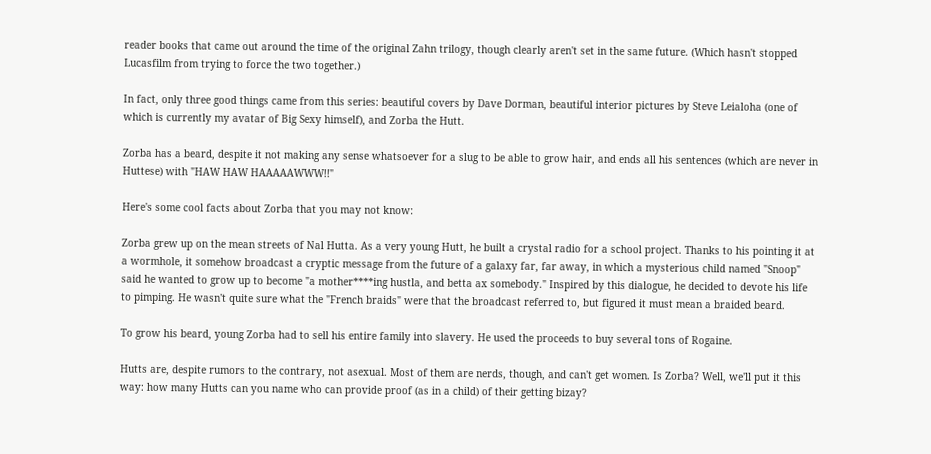reader books that came out around the time of the original Zahn trilogy, though clearly aren't set in the same future. (Which hasn't stopped Lucasfilm from trying to force the two together.)

In fact, only three good things came from this series: beautiful covers by Dave Dorman, beautiful interior pictures by Steve Leialoha (one of which is currently my avatar of Big Sexy himself), and Zorba the Hutt.

Zorba has a beard, despite it not making any sense whatsoever for a slug to be able to grow hair, and ends all his sentences (which are never in Huttese) with "HAW HAW HAAAAAWWW!!"

Here's some cool facts about Zorba that you may not know:

Zorba grew up on the mean streets of Nal Hutta. As a very young Hutt, he built a crystal radio for a school project. Thanks to his pointing it at a wormhole, it somehow broadcast a cryptic message from the future of a galaxy far, far away, in which a mysterious child named "Snoop" said he wanted to grow up to become "a mother****ing hustla, and betta ax somebody." Inspired by this dialogue, he decided to devote his life to pimping. He wasn't quite sure what the "French braids" were that the broadcast referred to, but figured it must mean a braided beard.

To grow his beard, young Zorba had to sell his entire family into slavery. He used the proceeds to buy several tons of Rogaine.

Hutts are, despite rumors to the contrary, not asexual. Most of them are nerds, though, and can't get women. Is Zorba? Well, we'll put it this way: how many Hutts can you name who can provide proof (as in a child) of their getting bizay?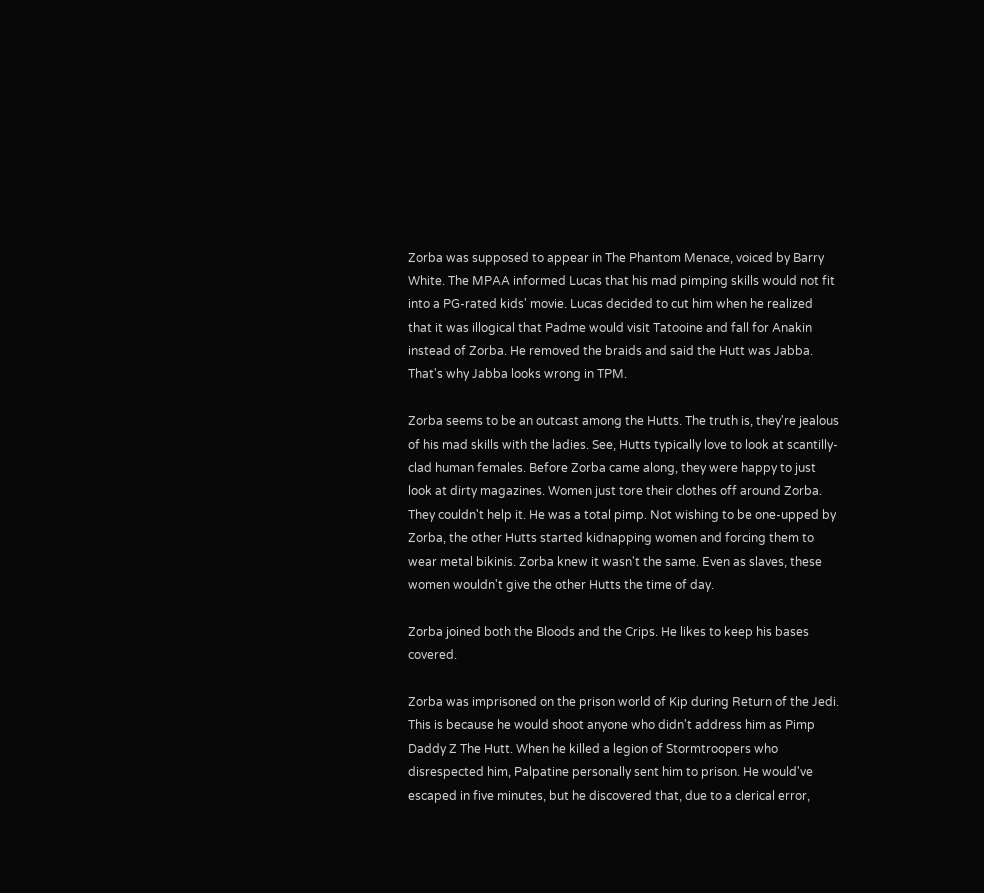Zorba was supposed to appear in The Phantom Menace, voiced by Barry White. The MPAA informed Lucas that his mad pimping skills would not fit into a PG-rated kids' movie. Lucas decided to cut him when he realized that it was illogical that Padme would visit Tatooine and fall for Anakin instead of Zorba. He removed the braids and said the Hutt was Jabba. That's why Jabba looks wrong in TPM.

Zorba seems to be an outcast among the Hutts. The truth is, they're jealous of his mad skills with the ladies. See, Hutts typically love to look at scantilly-clad human females. Before Zorba came along, they were happy to just look at dirty magazines. Women just tore their clothes off around Zorba. They couldn't help it. He was a total pimp. Not wishing to be one-upped by Zorba, the other Hutts started kidnapping women and forcing them to wear metal bikinis. Zorba knew it wasn't the same. Even as slaves, these women wouldn't give the other Hutts the time of day.

Zorba joined both the Bloods and the Crips. He likes to keep his bases covered.

Zorba was imprisoned on the prison world of Kip during Return of the Jedi. This is because he would shoot anyone who didn't address him as Pimp Daddy Z The Hutt. When he killed a legion of Stormtroopers who disrespected him, Palpatine personally sent him to prison. He would've escaped in five minutes, but he discovered that, due to a clerical error,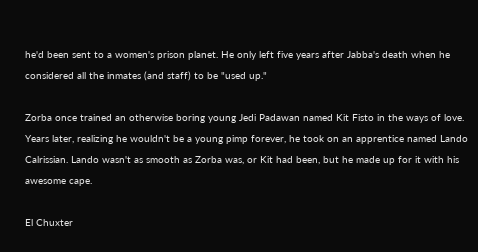he'd been sent to a women's prison planet. He only left five years after Jabba's death when he considered all the inmates (and staff) to be "used up."

Zorba once trained an otherwise boring young Jedi Padawan named Kit Fisto in the ways of love. Years later, realizing he wouldn't be a young pimp forever, he took on an apprentice named Lando Calrissian. Lando wasn't as smooth as Zorba was, or Kit had been, but he made up for it with his awesome cape.

El Chuxter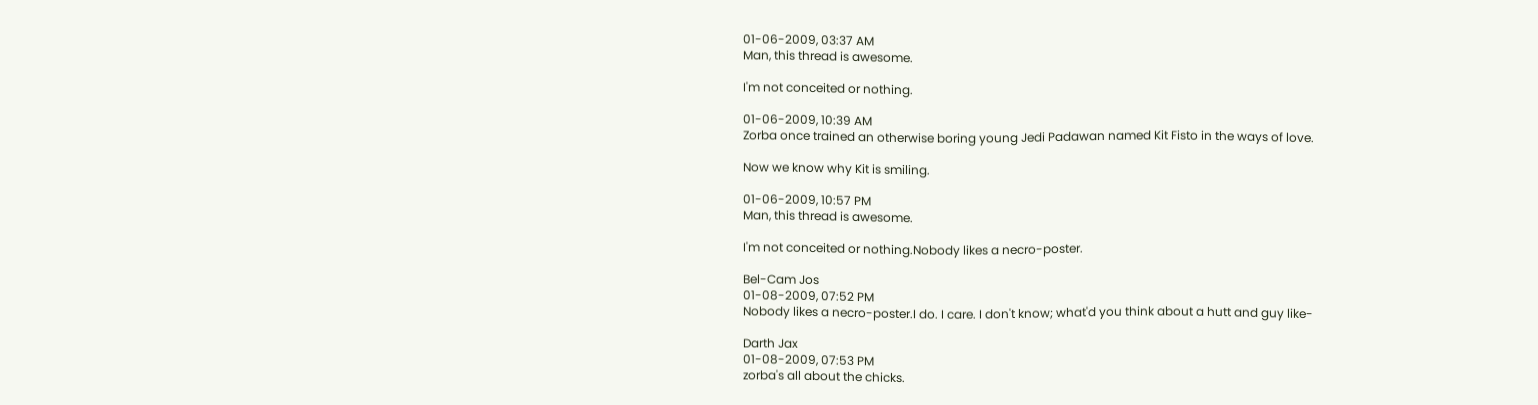01-06-2009, 03:37 AM
Man, this thread is awesome.

I'm not conceited or nothing.

01-06-2009, 10:39 AM
Zorba once trained an otherwise boring young Jedi Padawan named Kit Fisto in the ways of love.

Now we know why Kit is smiling.

01-06-2009, 10:57 PM
Man, this thread is awesome.

I'm not conceited or nothing.Nobody likes a necro-poster.

Bel-Cam Jos
01-08-2009, 07:52 PM
Nobody likes a necro-poster.I do. I care. I don't know; what'd you think about a hutt and guy like-

Darth Jax
01-08-2009, 07:53 PM
zorba's all about the chicks.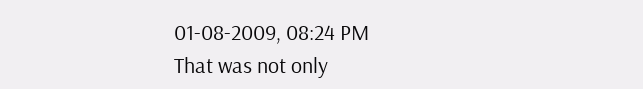01-08-2009, 08:24 PM
That was not only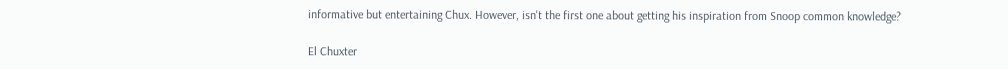informative but entertaining Chux. However, isn't the first one about getting his inspiration from Snoop common knowledge?

El Chuxter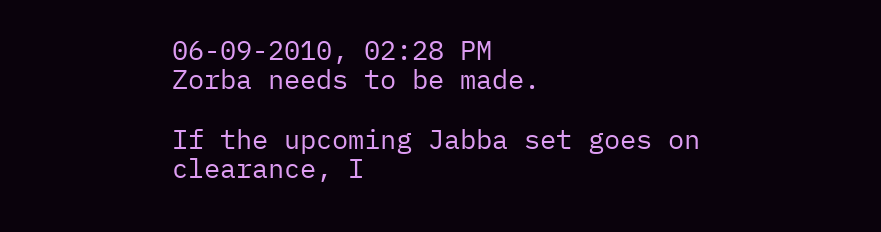06-09-2010, 02:28 PM
Zorba needs to be made.

If the upcoming Jabba set goes on clearance, I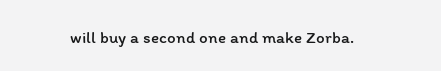will buy a second one and make Zorba.